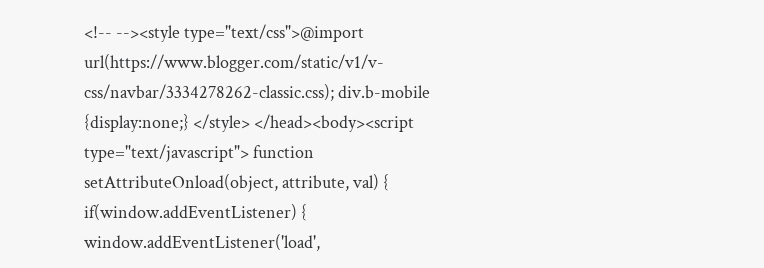<!-- --><style type="text/css">@import url(https://www.blogger.com/static/v1/v-css/navbar/3334278262-classic.css); div.b-mobile {display:none;} </style> </head><body><script type="text/javascript"> function setAttributeOnload(object, attribute, val) { if(window.addEventListener) { window.addEventListener('load',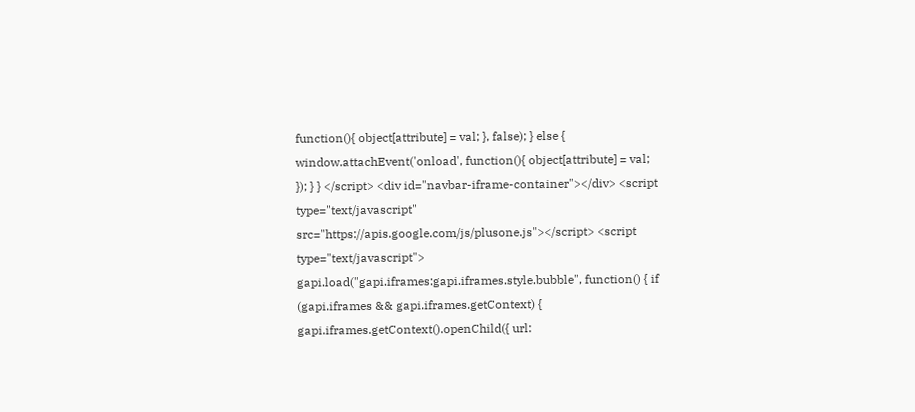function(){ object[attribute] = val; }, false); } else { window.attachEvent('onload', function(){ object[attribute] = val; }); } } </script> <div id="navbar-iframe-container"></div> <script type="text/javascript" src="https://apis.google.com/js/plusone.js"></script> <script type="text/javascript"> gapi.load("gapi.iframes:gapi.iframes.style.bubble", function() { if (gapi.iframes && gapi.iframes.getContext) { gapi.iframes.getContext().openChild({ url: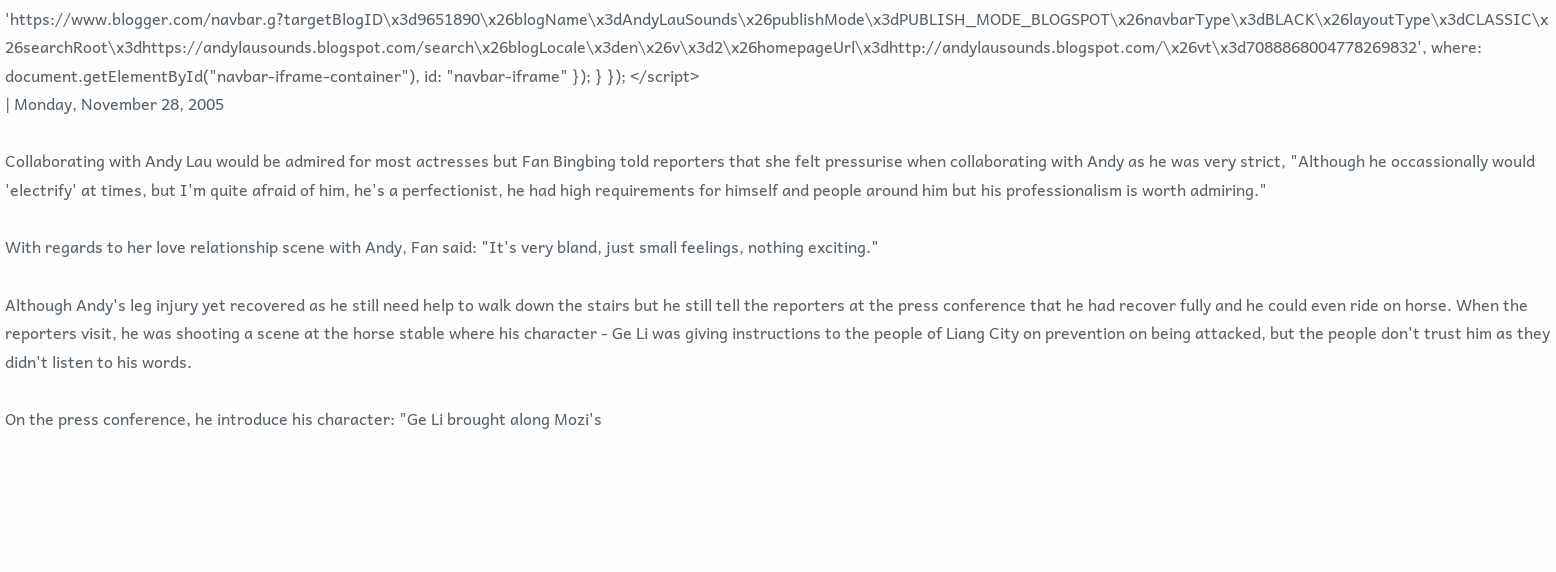'https://www.blogger.com/navbar.g?targetBlogID\x3d9651890\x26blogName\x3dAndyLauSounds\x26publishMode\x3dPUBLISH_MODE_BLOGSPOT\x26navbarType\x3dBLACK\x26layoutType\x3dCLASSIC\x26searchRoot\x3dhttps://andylausounds.blogspot.com/search\x26blogLocale\x3den\x26v\x3d2\x26homepageUrl\x3dhttp://andylausounds.blogspot.com/\x26vt\x3d7088868004778269832', where: document.getElementById("navbar-iframe-container"), id: "navbar-iframe" }); } }); </script>
| Monday, November 28, 2005

Collaborating with Andy Lau would be admired for most actresses but Fan Bingbing told reporters that she felt pressurise when collaborating with Andy as he was very strict, "Although he occassionally would 'electrify' at times, but I'm quite afraid of him, he's a perfectionist, he had high requirements for himself and people around him but his professionalism is worth admiring."

With regards to her love relationship scene with Andy, Fan said: "It's very bland, just small feelings, nothing exciting."

Although Andy's leg injury yet recovered as he still need help to walk down the stairs but he still tell the reporters at the press conference that he had recover fully and he could even ride on horse. When the reporters visit, he was shooting a scene at the horse stable where his character - Ge Li was giving instructions to the people of Liang City on prevention on being attacked, but the people don't trust him as they didn't listen to his words.

On the press conference, he introduce his character: "Ge Li brought along Mozi's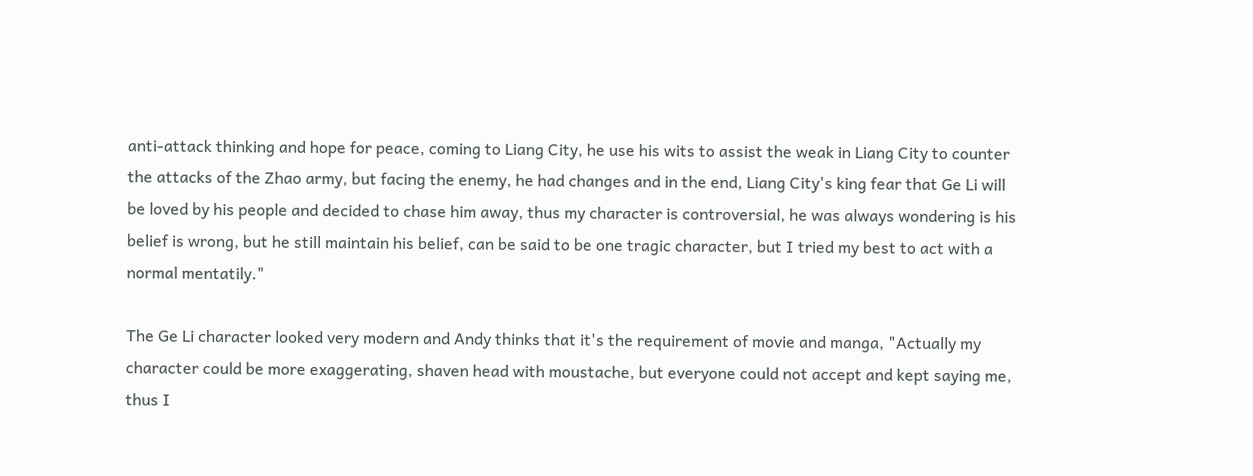anti-attack thinking and hope for peace, coming to Liang City, he use his wits to assist the weak in Liang City to counter the attacks of the Zhao army, but facing the enemy, he had changes and in the end, Liang City's king fear that Ge Li will be loved by his people and decided to chase him away, thus my character is controversial, he was always wondering is his belief is wrong, but he still maintain his belief, can be said to be one tragic character, but I tried my best to act with a normal mentatily."

The Ge Li character looked very modern and Andy thinks that it's the requirement of movie and manga, "Actually my character could be more exaggerating, shaven head with moustache, but everyone could not accept and kept saying me, thus I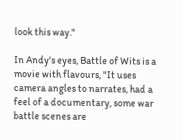look this way."

In Andy's eyes, Battle of Wits is a movie with flavours, "It uses camera angles to narrates, had a feel of a documentary, some war battle scenes are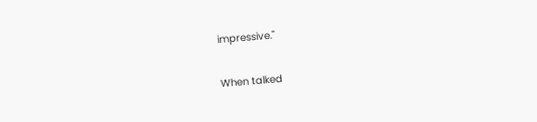impressive."

When talked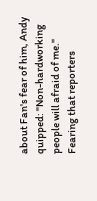about Fan's fear of him, Andy quipped: "Non-hardworking people will afraid of me." Fearing that reporters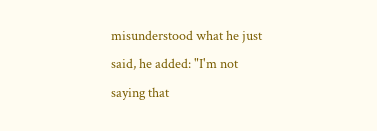misunderstood what he just said, he added: "I'm not saying that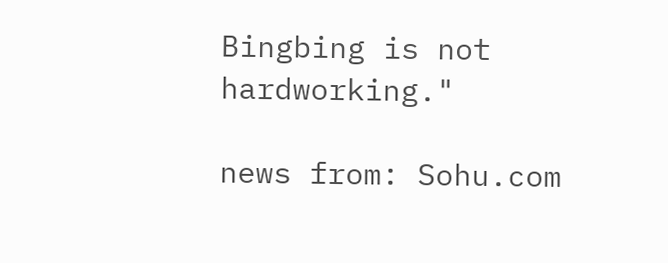Bingbing is not hardworking."

news from: Sohu.com